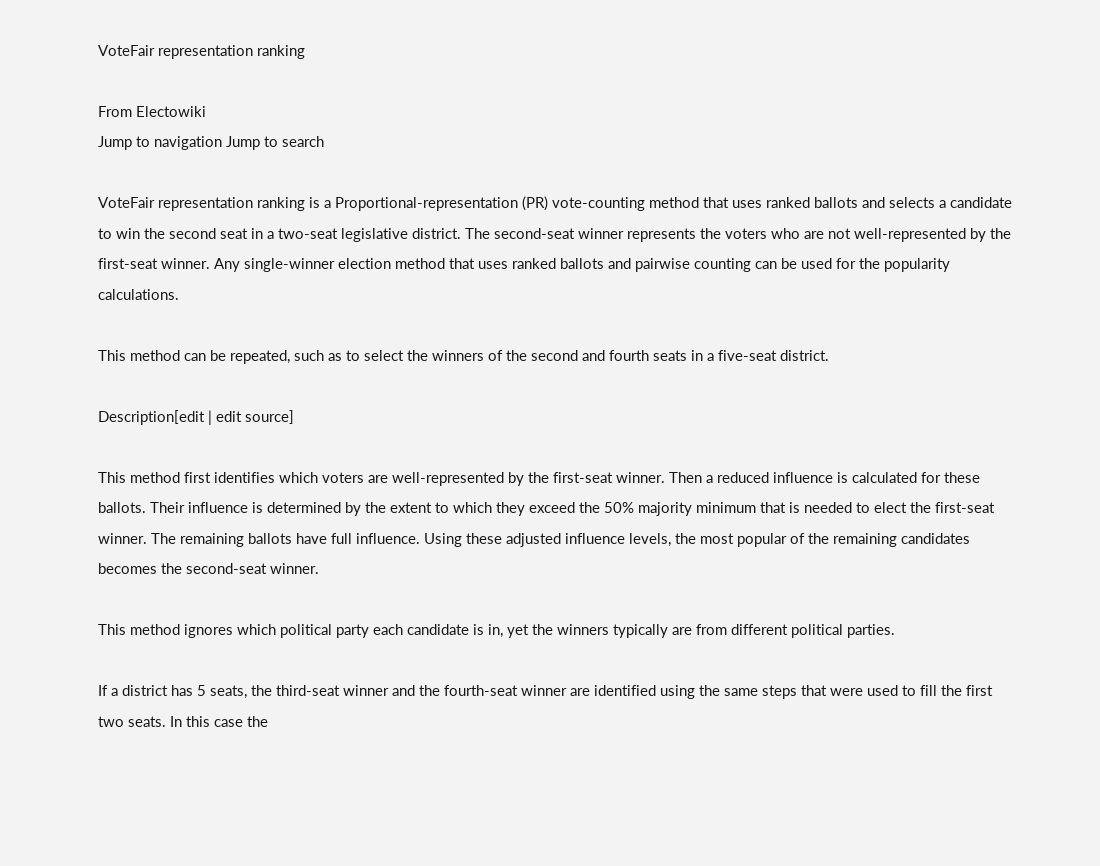VoteFair representation ranking

From Electowiki
Jump to navigation Jump to search

VoteFair representation ranking is a Proportional-representation (PR) vote-counting method that uses ranked ballots and selects a candidate to win the second seat in a two-seat legislative district. The second-seat winner represents the voters who are not well-represented by the first-seat winner. Any single-winner election method that uses ranked ballots and pairwise counting can be used for the popularity calculations.

This method can be repeated, such as to select the winners of the second and fourth seats in a five-seat district.

Description[edit | edit source]

This method first identifies which voters are well-represented by the first-seat winner. Then a reduced influence is calculated for these ballots. Their influence is determined by the extent to which they exceed the 50% majority minimum that is needed to elect the first-seat winner. The remaining ballots have full influence. Using these adjusted influence levels, the most popular of the remaining candidates becomes the second-seat winner.

This method ignores which political party each candidate is in, yet the winners typically are from different political parties.

If a district has 5 seats, the third-seat winner and the fourth-seat winner are identified using the same steps that were used to fill the first two seats. In this case the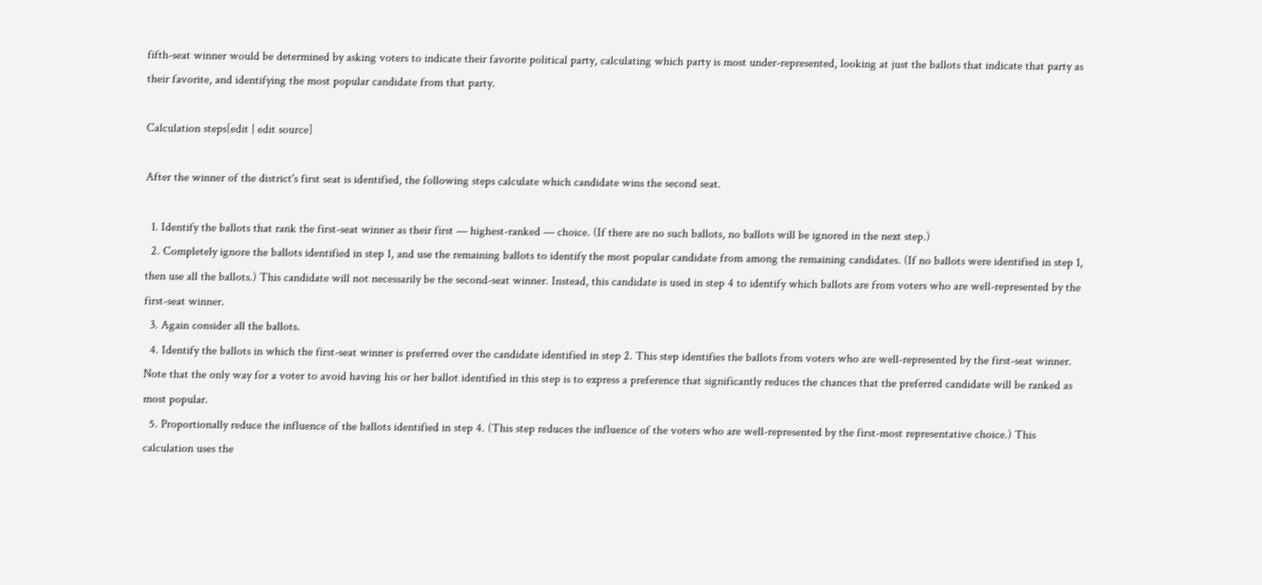fifth-seat winner would be determined by asking voters to indicate their favorite political party, calculating which party is most under-represented, looking at just the ballots that indicate that party as their favorite, and identifying the most popular candidate from that party.

Calculation steps[edit | edit source]

After the winner of the district's first seat is identified, the following steps calculate which candidate wins the second seat.

  1. Identify the ballots that rank the first-seat winner as their first — highest-ranked — choice. (If there are no such ballots, no ballots will be ignored in the next step.)
  2. Completely ignore the ballots identified in step 1, and use the remaining ballots to identify the most popular candidate from among the remaining candidates. (If no ballots were identified in step 1, then use all the ballots.) This candidate will not necessarily be the second-seat winner. Instead, this candidate is used in step 4 to identify which ballots are from voters who are well-represented by the first-seat winner.
  3. Again consider all the ballots.
  4. Identify the ballots in which the first-seat winner is preferred over the candidate identified in step 2. This step identifies the ballots from voters who are well-represented by the first-seat winner. Note that the only way for a voter to avoid having his or her ballot identified in this step is to express a preference that significantly reduces the chances that the preferred candidate will be ranked as most popular.
  5. Proportionally reduce the influence of the ballots identified in step 4. (This step reduces the influence of the voters who are well-represented by the first-most representative choice.) This calculation uses the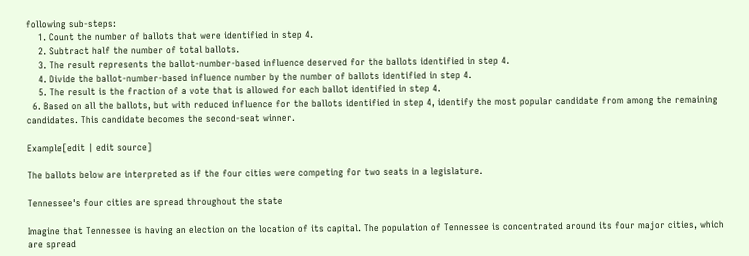following sub-steps:
    1. Count the number of ballots that were identified in step 4.
    2. Subtract half the number of total ballots.
    3. The result represents the ballot-number-based influence deserved for the ballots identified in step 4.
    4. Divide the ballot-number-based influence number by the number of ballots identified in step 4.
    5. The result is the fraction of a vote that is allowed for each ballot identified in step 4.
  6. Based on all the ballots, but with reduced influence for the ballots identified in step 4, identify the most popular candidate from among the remaining candidates. This candidate becomes the second-seat winner.

Example[edit | edit source]

The ballots below are interpreted as if the four cities were competing for two seats in a legislature.

Tennessee's four cities are spread throughout the state

Imagine that Tennessee is having an election on the location of its capital. The population of Tennessee is concentrated around its four major cities, which are spread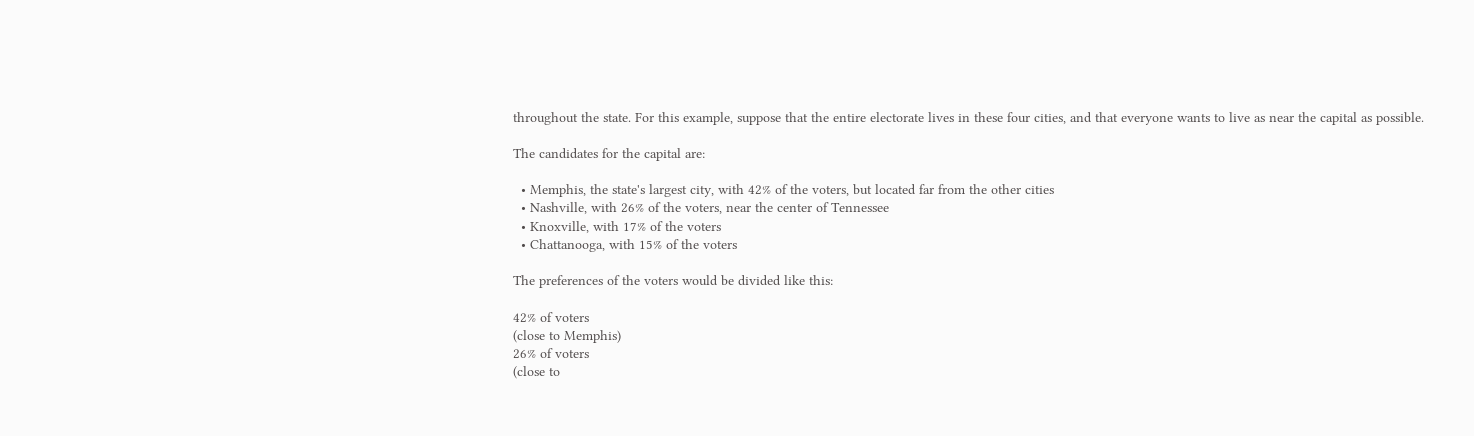throughout the state. For this example, suppose that the entire electorate lives in these four cities, and that everyone wants to live as near the capital as possible.

The candidates for the capital are:

  • Memphis, the state's largest city, with 42% of the voters, but located far from the other cities
  • Nashville, with 26% of the voters, near the center of Tennessee
  • Knoxville, with 17% of the voters
  • Chattanooga, with 15% of the voters

The preferences of the voters would be divided like this:

42% of voters
(close to Memphis)
26% of voters
(close to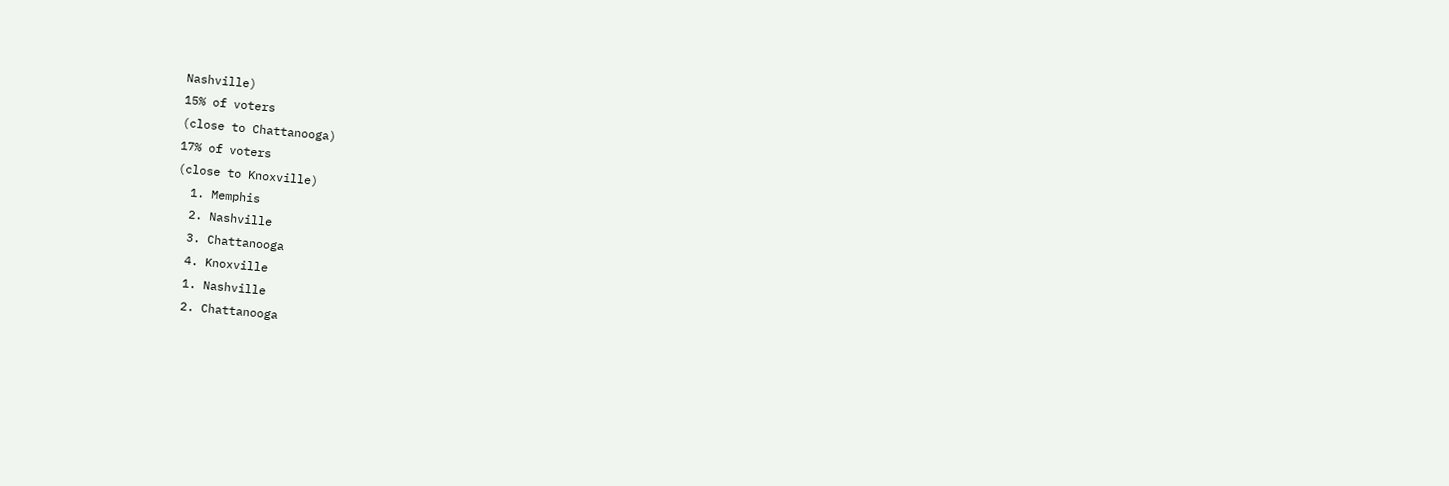Nashville)
15% of voters
(close to Chattanooga)
17% of voters
(close to Knoxville)
  1. Memphis
  2. Nashville
  3. Chattanooga
  4. Knoxville
  1. Nashville
  2. Chattanooga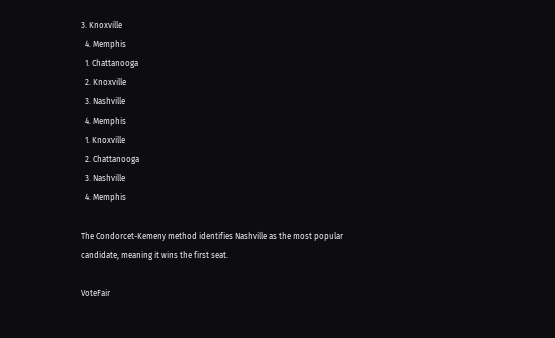3. Knoxville
  4. Memphis
  1. Chattanooga
  2. Knoxville
  3. Nashville
  4. Memphis
  1. Knoxville
  2. Chattanooga
  3. Nashville
  4. Memphis

The Condorcet-Kemeny method identifies Nashville as the most popular candidate, meaning it wins the first seat.

VoteFair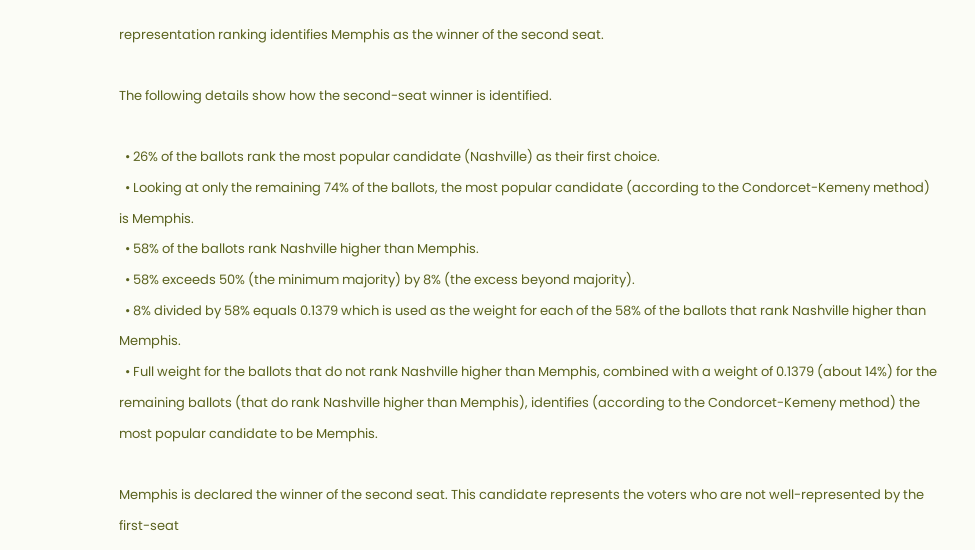representation ranking identifies Memphis as the winner of the second seat.

The following details show how the second-seat winner is identified.

  • 26% of the ballots rank the most popular candidate (Nashville) as their first choice.
  • Looking at only the remaining 74% of the ballots, the most popular candidate (according to the Condorcet-Kemeny method) is Memphis.
  • 58% of the ballots rank Nashville higher than Memphis.
  • 58% exceeds 50% (the minimum majority) by 8% (the excess beyond majority).
  • 8% divided by 58% equals 0.1379 which is used as the weight for each of the 58% of the ballots that rank Nashville higher than Memphis.
  • Full weight for the ballots that do not rank Nashville higher than Memphis, combined with a weight of 0.1379 (about 14%) for the remaining ballots (that do rank Nashville higher than Memphis), identifies (according to the Condorcet-Kemeny method) the most popular candidate to be Memphis.

Memphis is declared the winner of the second seat. This candidate represents the voters who are not well-represented by the first-seat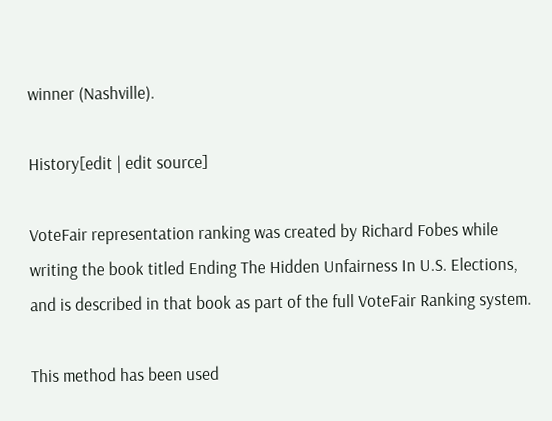winner (Nashville).

History[edit | edit source]

VoteFair representation ranking was created by Richard Fobes while writing the book titled Ending The Hidden Unfairness In U.S. Elections, and is described in that book as part of the full VoteFair Ranking system.

This method has been used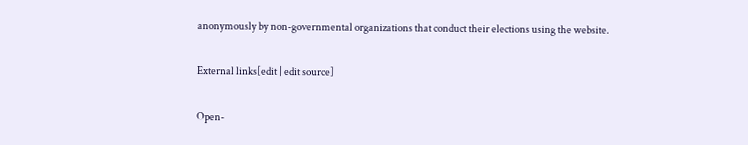anonymously by non-governmental organizations that conduct their elections using the website.

External links[edit | edit source]

Open-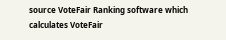source VoteFair Ranking software which calculates VoteFair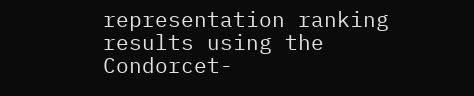representation ranking results using the Condorcet-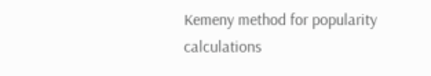Kemeny method for popularity calculations